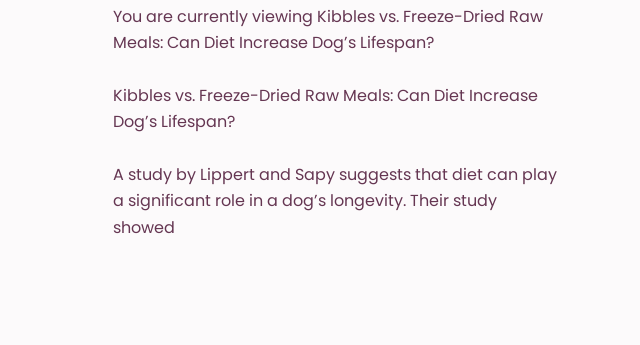You are currently viewing Kibbles vs. Freeze-Dried Raw Meals: Can Diet Increase Dog’s Lifespan?

Kibbles vs. Freeze-Dried Raw Meals: Can Diet Increase Dog’s Lifespan?

A study by Lippert and Sapy suggests that diet can play a significant role in a dog’s longevity. Their study showed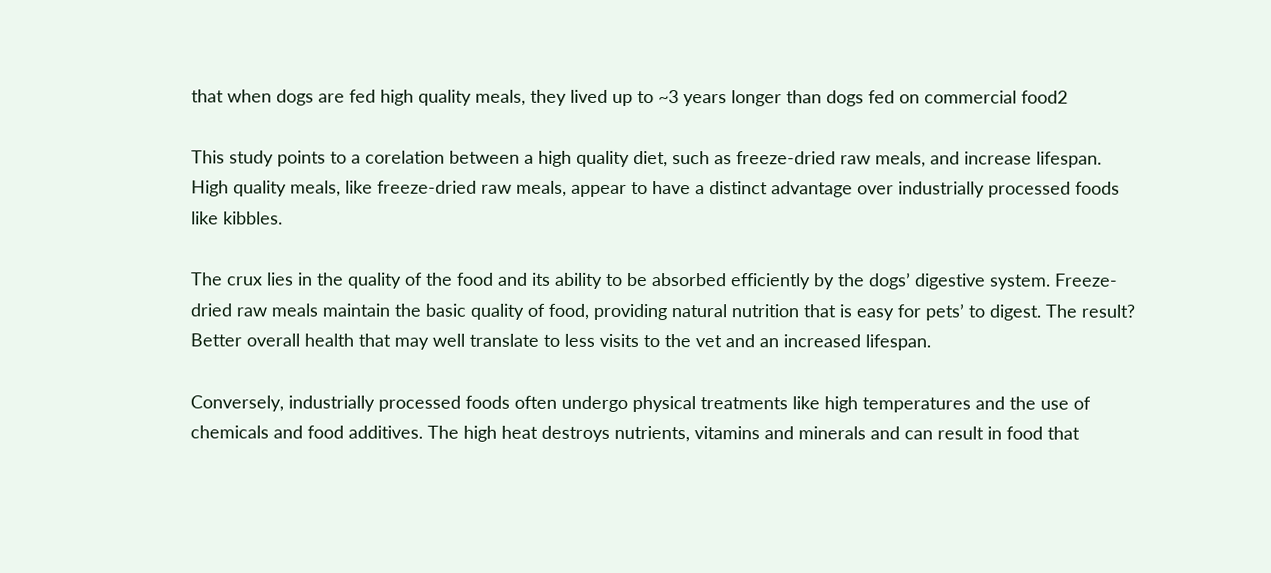that when dogs are fed high quality meals, they lived up to ~3 years longer than dogs fed on commercial food2

This study points to a corelation between a high quality diet, such as freeze-dried raw meals, and increase lifespan.  High quality meals, like freeze-dried raw meals, appear to have a distinct advantage over industrially processed foods like kibbles.

The crux lies in the quality of the food and its ability to be absorbed efficiently by the dogs’ digestive system. Freeze-dried raw meals maintain the basic quality of food, providing natural nutrition that is easy for pets’ to digest. The result? Better overall health that may well translate to less visits to the vet and an increased lifespan.

Conversely, industrially processed foods often undergo physical treatments like high temperatures and the use of chemicals and food additives. The high heat destroys nutrients, vitamins and minerals and can result in food that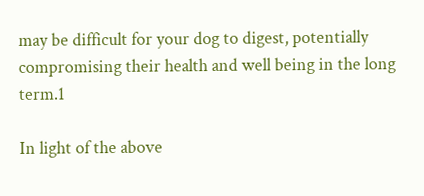may be difficult for your dog to digest, potentially compromising their health and well being in the long term.1

In light of the above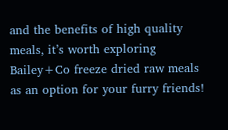and the benefits of high quality meals, it’s worth exploring Bailey+Co freeze dried raw meals as an option for your furry friends!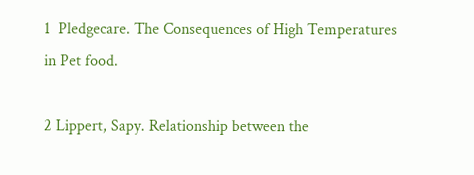1  Pledgecare. The Consequences of High Temperatures in Pet food.

2 Lippert, Sapy. Relationship between the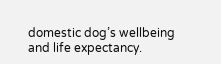domestic dog’s wellbeing and life expectancy.